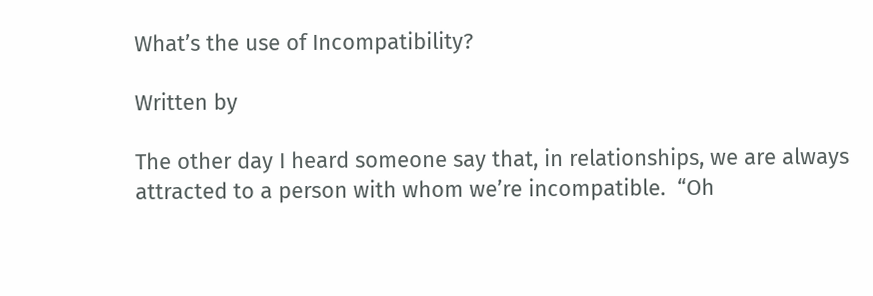What’s the use of Incompatibility?

Written by

The other day I heard someone say that, in relationships, we are always attracted to a person with whom we’re incompatible.  “Oh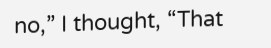no,” I thought, “That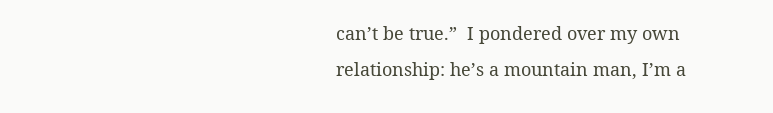can’t be true.”  I pondered over my own relationship: he’s a mountain man, I’m a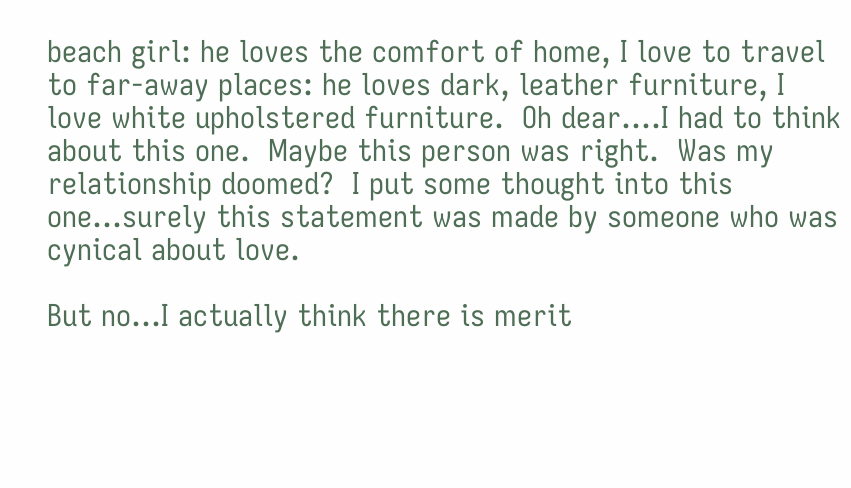beach girl: he loves the comfort of home, I love to travel to far-away places: he loves dark, leather furniture, I love white upholstered furniture.  Oh dear….I had to think about this one.  Maybe this person was right.  Was my relationship doomed?  I put some thought into this one…surely this statement was made by someone who was cynical about love.

But no…I actually think there is merit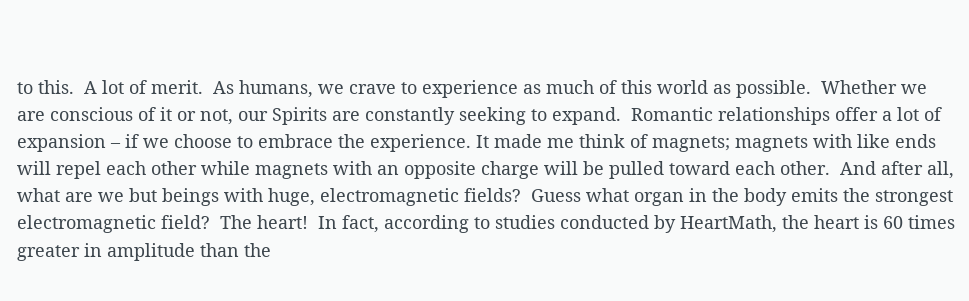to this.  A lot of merit.  As humans, we crave to experience as much of this world as possible.  Whether we are conscious of it or not, our Spirits are constantly seeking to expand.  Romantic relationships offer a lot of expansion – if we choose to embrace the experience. It made me think of magnets; magnets with like ends will repel each other while magnets with an opposite charge will be pulled toward each other.  And after all, what are we but beings with huge, electromagnetic fields?  Guess what organ in the body emits the strongest electromagnetic field?  The heart!  In fact, according to studies conducted by HeartMath, the heart is 60 times greater in amplitude than the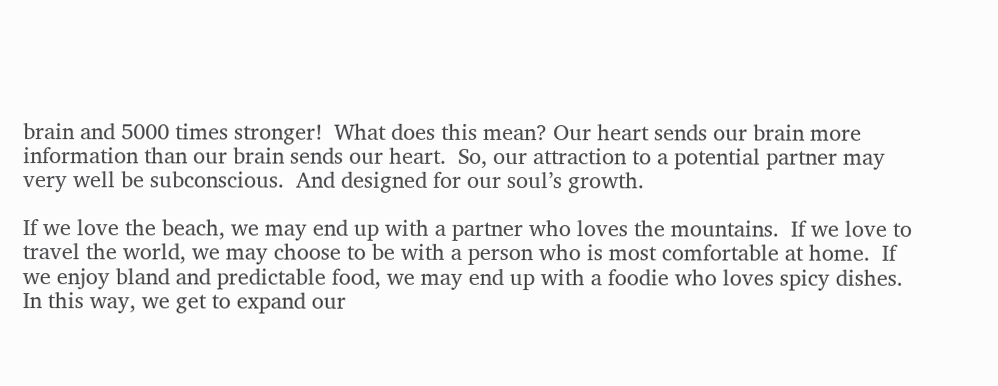brain and 5000 times stronger!  What does this mean? Our heart sends our brain more information than our brain sends our heart.  So, our attraction to a potential partner may very well be subconscious.  And designed for our soul’s growth.

If we love the beach, we may end up with a partner who loves the mountains.  If we love to travel the world, we may choose to be with a person who is most comfortable at home.  If we enjoy bland and predictable food, we may end up with a foodie who loves spicy dishes.  In this way, we get to expand our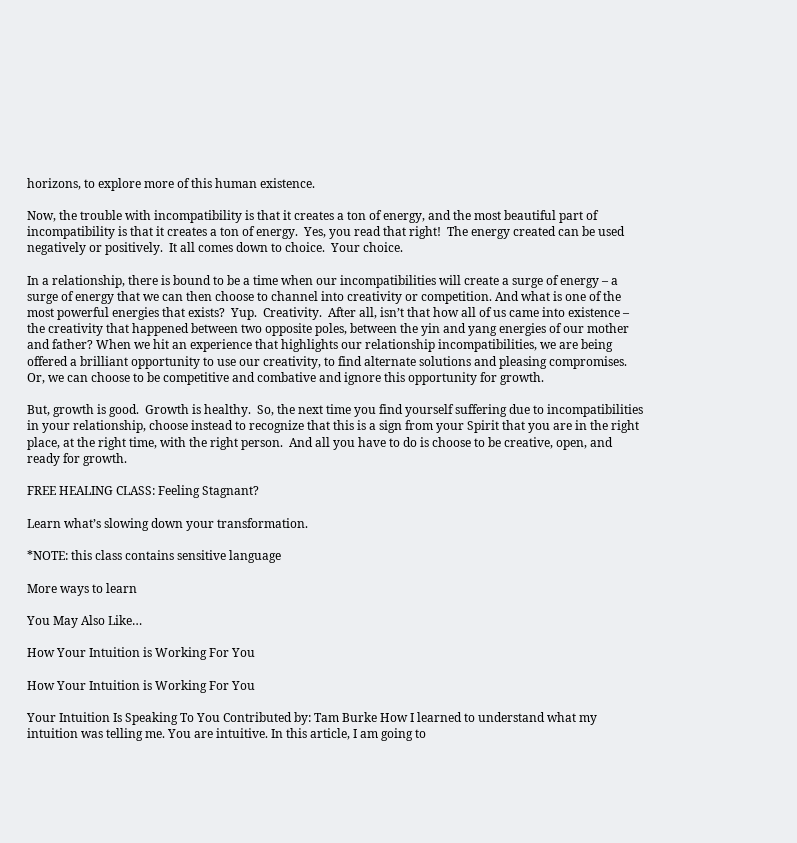horizons, to explore more of this human existence.

Now, the trouble with incompatibility is that it creates a ton of energy, and the most beautiful part of incompatibility is that it creates a ton of energy.  Yes, you read that right!  The energy created can be used negatively or positively.  It all comes down to choice.  Your choice.

In a relationship, there is bound to be a time when our incompatibilities will create a surge of energy – a surge of energy that we can then choose to channel into creativity or competition. And what is one of the most powerful energies that exists?  Yup.  Creativity.  After all, isn’t that how all of us came into existence –  the creativity that happened between two opposite poles, between the yin and yang energies of our mother and father? When we hit an experience that highlights our relationship incompatibilities, we are being offered a brilliant opportunity to use our creativity, to find alternate solutions and pleasing compromises. Or, we can choose to be competitive and combative and ignore this opportunity for growth.

But, growth is good.  Growth is healthy.  So, the next time you find yourself suffering due to incompatibilities in your relationship, choose instead to recognize that this is a sign from your Spirit that you are in the right place, at the right time, with the right person.  And all you have to do is choose to be creative, open, and ready for growth.

FREE HEALING CLASS: Feeling Stagnant?

Learn what’s slowing down your transformation.

*NOTE: this class contains sensitive language

More ways to learn

You May Also Like…

How Your Intuition is Working For You

How Your Intuition is Working For You

Your Intuition Is Speaking To You Contributed by: Tam Burke How I learned to understand what my intuition was telling me. You are intuitive. In this article, I am going to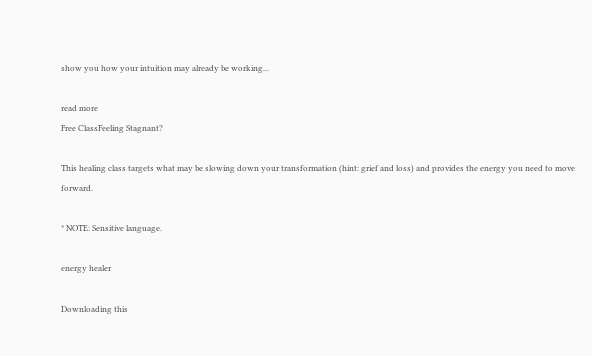show you how your intuition may already be working...

read more
Free ClassFeeling Stagnant?

This healing class targets what may be slowing down your transformation (hint: grief and loss) and provides the energy you need to move forward.

* NOTE: Sensitive language.

energy healer

Downloading this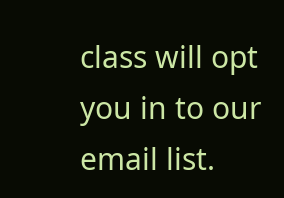class will opt you in to our email list.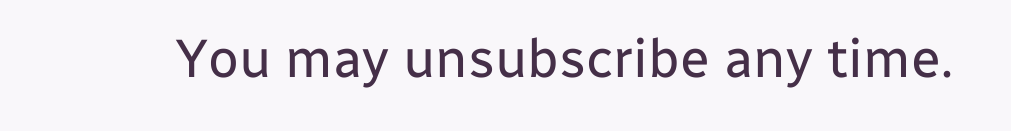You may unsubscribe any time.